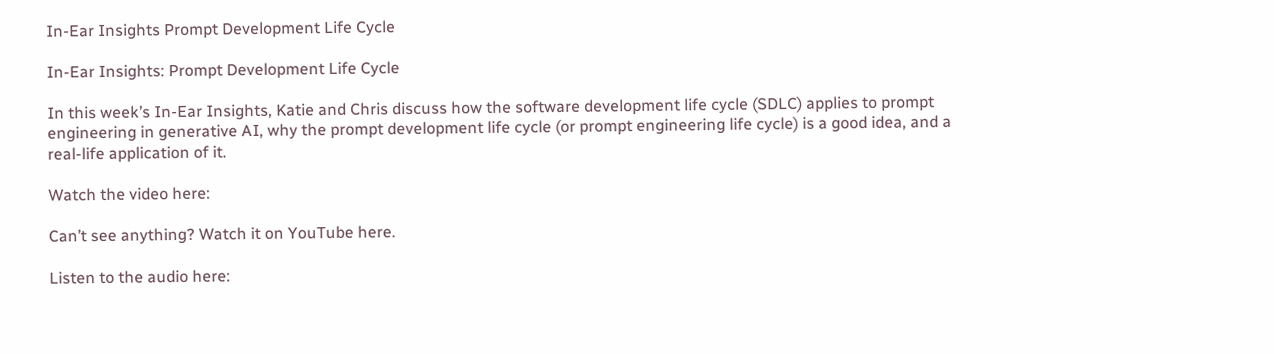In-Ear Insights Prompt Development Life Cycle

In-Ear Insights: Prompt Development Life Cycle

In this week’s In-Ear Insights, Katie and Chris discuss how the software development life cycle (SDLC) applies to prompt engineering in generative AI, why the prompt development life cycle (or prompt engineering life cycle) is a good idea, and a real-life application of it.

Watch the video here:

Can’t see anything? Watch it on YouTube here.

Listen to the audio here: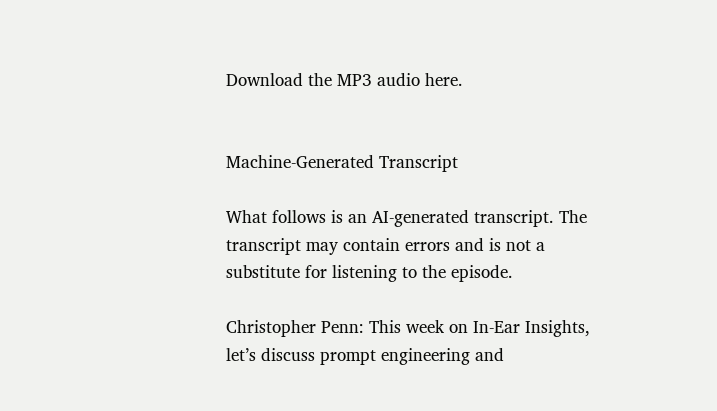Download the MP3 audio here.


Machine-Generated Transcript

What follows is an AI-generated transcript. The transcript may contain errors and is not a substitute for listening to the episode.

Christopher Penn: This week on In-Ear Insights, let’s discuss prompt engineering and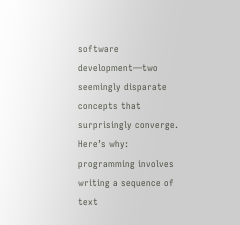software development—two seemingly disparate concepts that surprisingly converge. Here’s why: programming involves writing a sequence of text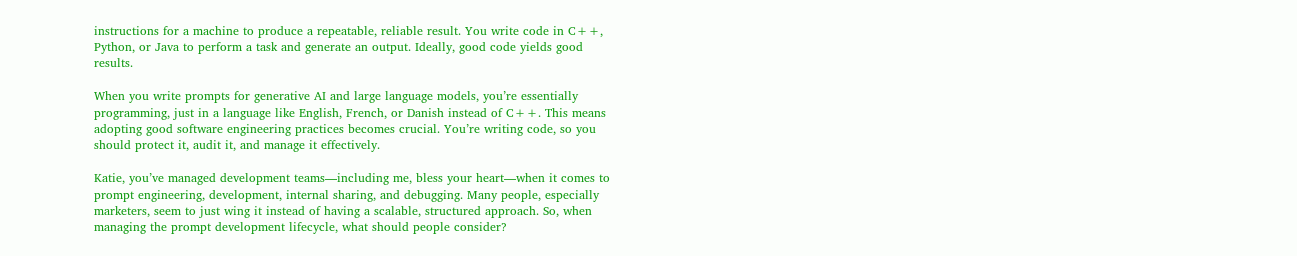instructions for a machine to produce a repeatable, reliable result. You write code in C++, Python, or Java to perform a task and generate an output. Ideally, good code yields good results.

When you write prompts for generative AI and large language models, you’re essentially programming, just in a language like English, French, or Danish instead of C++. This means adopting good software engineering practices becomes crucial. You’re writing code, so you should protect it, audit it, and manage it effectively.

Katie, you’ve managed development teams—including me, bless your heart—when it comes to prompt engineering, development, internal sharing, and debugging. Many people, especially marketers, seem to just wing it instead of having a scalable, structured approach. So, when managing the prompt development lifecycle, what should people consider?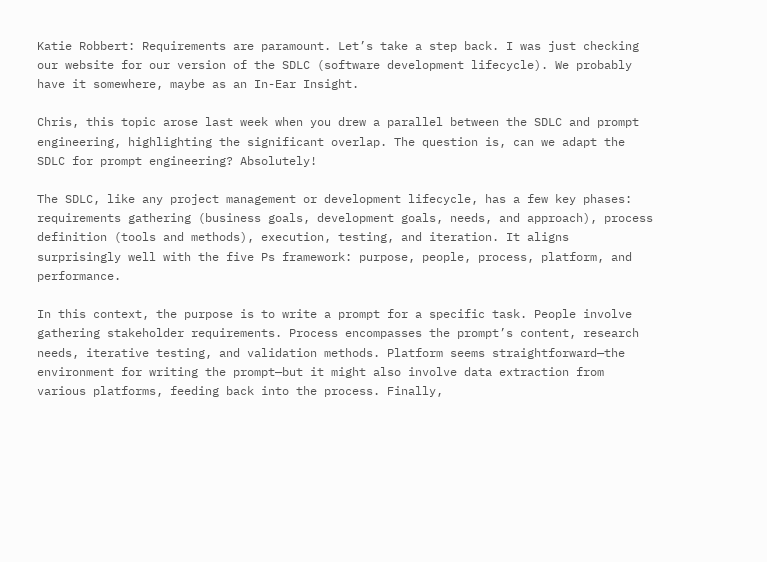Katie Robbert: Requirements are paramount. Let’s take a step back. I was just checking our website for our version of the SDLC (software development lifecycle). We probably have it somewhere, maybe as an In-Ear Insight.

Chris, this topic arose last week when you drew a parallel between the SDLC and prompt engineering, highlighting the significant overlap. The question is, can we adapt the SDLC for prompt engineering? Absolutely!

The SDLC, like any project management or development lifecycle, has a few key phases: requirements gathering (business goals, development goals, needs, and approach), process definition (tools and methods), execution, testing, and iteration. It aligns surprisingly well with the five Ps framework: purpose, people, process, platform, and performance.

In this context, the purpose is to write a prompt for a specific task. People involve gathering stakeholder requirements. Process encompasses the prompt’s content, research needs, iterative testing, and validation methods. Platform seems straightforward—the environment for writing the prompt—but it might also involve data extraction from various platforms, feeding back into the process. Finally,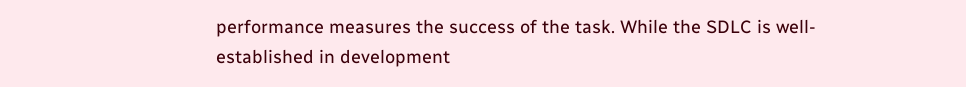performance measures the success of the task. While the SDLC is well-established in development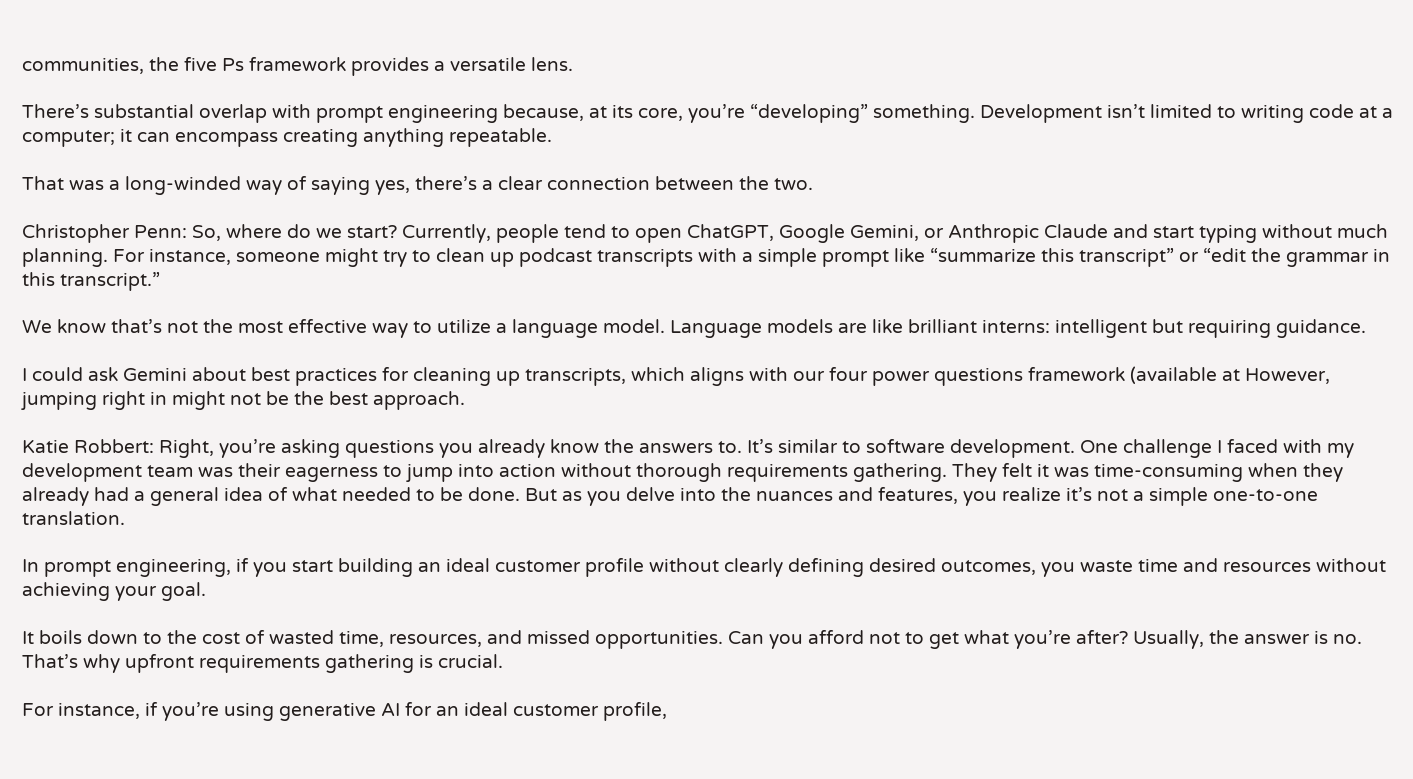communities, the five Ps framework provides a versatile lens.

There’s substantial overlap with prompt engineering because, at its core, you’re “developing” something. Development isn’t limited to writing code at a computer; it can encompass creating anything repeatable.

That was a long-winded way of saying yes, there’s a clear connection between the two.

Christopher Penn: So, where do we start? Currently, people tend to open ChatGPT, Google Gemini, or Anthropic Claude and start typing without much planning. For instance, someone might try to clean up podcast transcripts with a simple prompt like “summarize this transcript” or “edit the grammar in this transcript.”

We know that’s not the most effective way to utilize a language model. Language models are like brilliant interns: intelligent but requiring guidance.

I could ask Gemini about best practices for cleaning up transcripts, which aligns with our four power questions framework (available at However, jumping right in might not be the best approach.

Katie Robbert: Right, you’re asking questions you already know the answers to. It’s similar to software development. One challenge I faced with my development team was their eagerness to jump into action without thorough requirements gathering. They felt it was time-consuming when they already had a general idea of what needed to be done. But as you delve into the nuances and features, you realize it’s not a simple one-to-one translation.

In prompt engineering, if you start building an ideal customer profile without clearly defining desired outcomes, you waste time and resources without achieving your goal.

It boils down to the cost of wasted time, resources, and missed opportunities. Can you afford not to get what you’re after? Usually, the answer is no. That’s why upfront requirements gathering is crucial.

For instance, if you’re using generative AI for an ideal customer profile,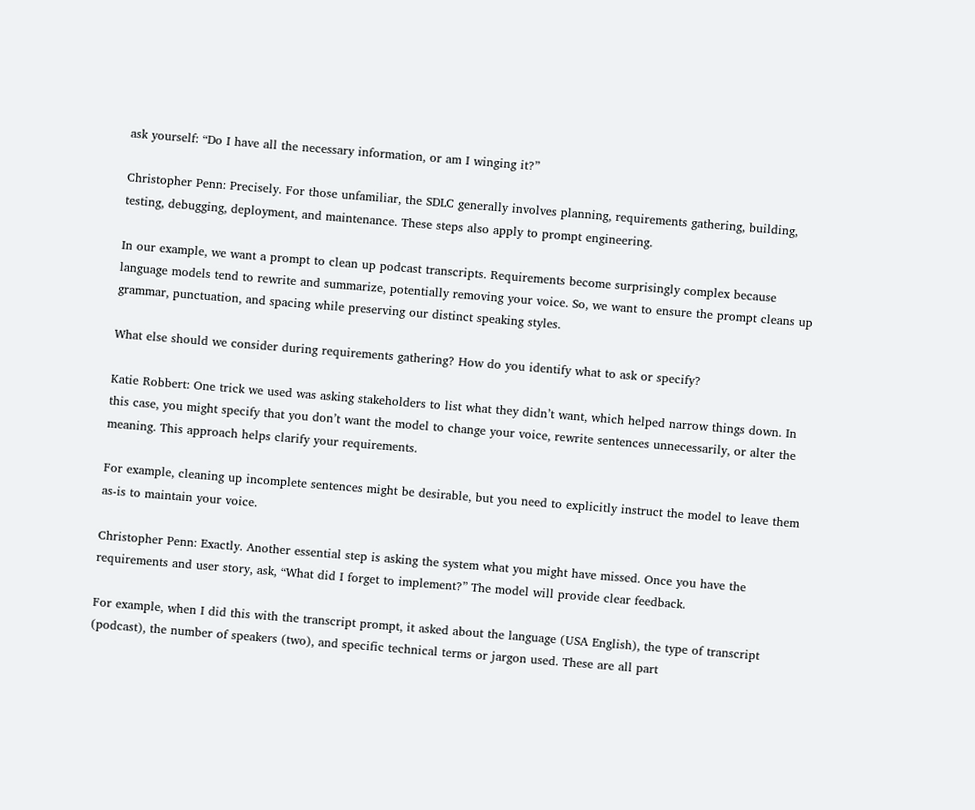ask yourself: “Do I have all the necessary information, or am I winging it?”

Christopher Penn: Precisely. For those unfamiliar, the SDLC generally involves planning, requirements gathering, building, testing, debugging, deployment, and maintenance. These steps also apply to prompt engineering.

In our example, we want a prompt to clean up podcast transcripts. Requirements become surprisingly complex because language models tend to rewrite and summarize, potentially removing your voice. So, we want to ensure the prompt cleans up grammar, punctuation, and spacing while preserving our distinct speaking styles.

What else should we consider during requirements gathering? How do you identify what to ask or specify?

Katie Robbert: One trick we used was asking stakeholders to list what they didn’t want, which helped narrow things down. In this case, you might specify that you don’t want the model to change your voice, rewrite sentences unnecessarily, or alter the meaning. This approach helps clarify your requirements.

For example, cleaning up incomplete sentences might be desirable, but you need to explicitly instruct the model to leave them as-is to maintain your voice.

Christopher Penn: Exactly. Another essential step is asking the system what you might have missed. Once you have the requirements and user story, ask, “What did I forget to implement?” The model will provide clear feedback.

For example, when I did this with the transcript prompt, it asked about the language (USA English), the type of transcript (podcast), the number of speakers (two), and specific technical terms or jargon used. These are all part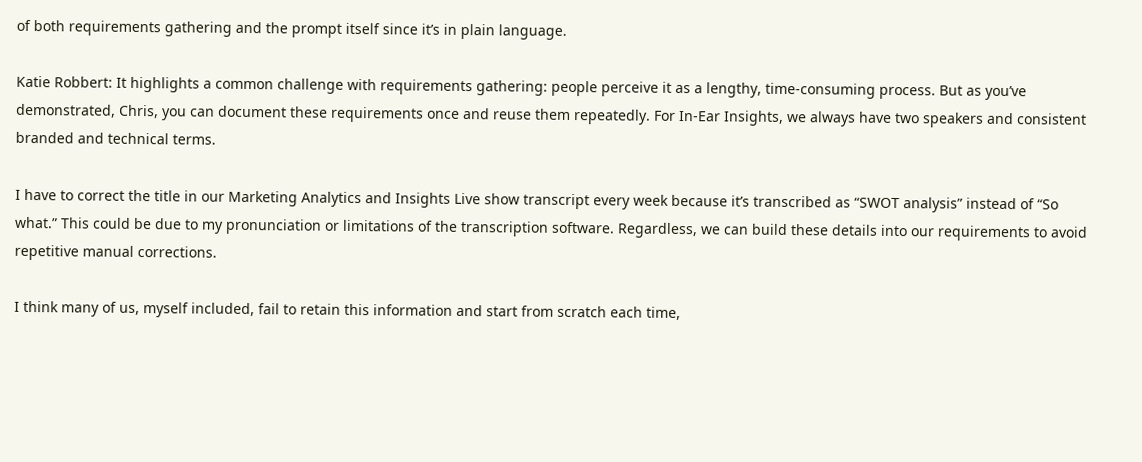of both requirements gathering and the prompt itself since it’s in plain language.

Katie Robbert: It highlights a common challenge with requirements gathering: people perceive it as a lengthy, time-consuming process. But as you’ve demonstrated, Chris, you can document these requirements once and reuse them repeatedly. For In-Ear Insights, we always have two speakers and consistent branded and technical terms.

I have to correct the title in our Marketing Analytics and Insights Live show transcript every week because it’s transcribed as “SWOT analysis” instead of “So what.” This could be due to my pronunciation or limitations of the transcription software. Regardless, we can build these details into our requirements to avoid repetitive manual corrections.

I think many of us, myself included, fail to retain this information and start from scratch each time,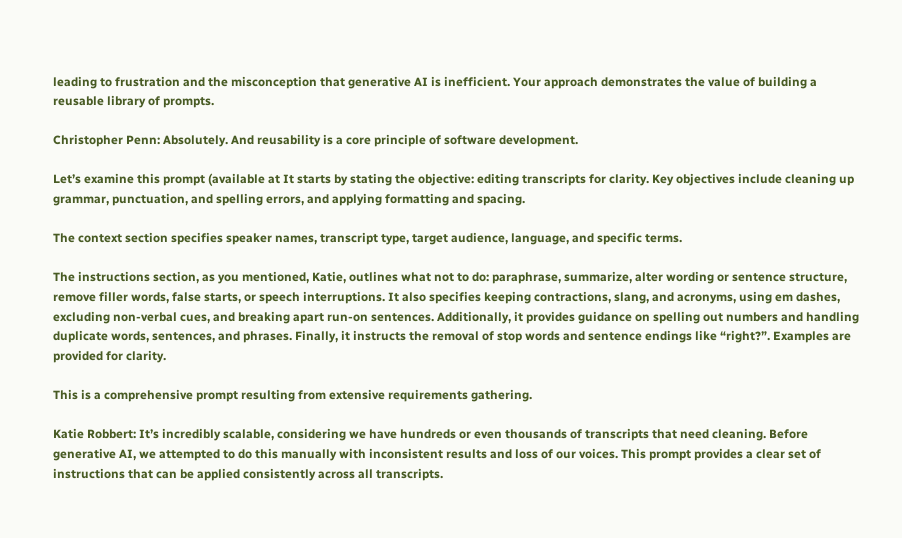leading to frustration and the misconception that generative AI is inefficient. Your approach demonstrates the value of building a reusable library of prompts.

Christopher Penn: Absolutely. And reusability is a core principle of software development.

Let’s examine this prompt (available at It starts by stating the objective: editing transcripts for clarity. Key objectives include cleaning up grammar, punctuation, and spelling errors, and applying formatting and spacing.

The context section specifies speaker names, transcript type, target audience, language, and specific terms.

The instructions section, as you mentioned, Katie, outlines what not to do: paraphrase, summarize, alter wording or sentence structure, remove filler words, false starts, or speech interruptions. It also specifies keeping contractions, slang, and acronyms, using em dashes, excluding non-verbal cues, and breaking apart run-on sentences. Additionally, it provides guidance on spelling out numbers and handling duplicate words, sentences, and phrases. Finally, it instructs the removal of stop words and sentence endings like “right?”. Examples are provided for clarity.

This is a comprehensive prompt resulting from extensive requirements gathering.

Katie Robbert: It’s incredibly scalable, considering we have hundreds or even thousands of transcripts that need cleaning. Before generative AI, we attempted to do this manually with inconsistent results and loss of our voices. This prompt provides a clear set of instructions that can be applied consistently across all transcripts.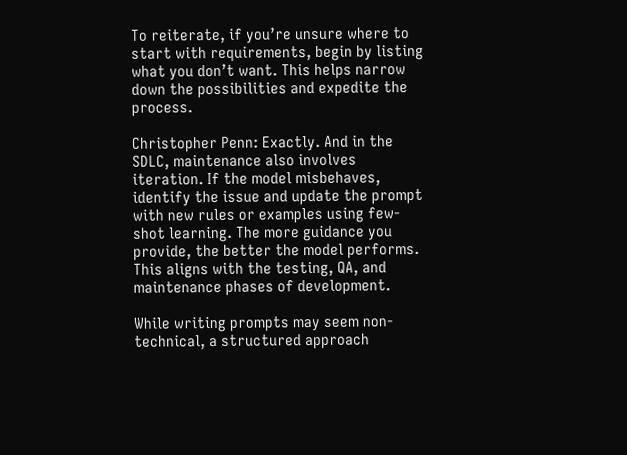To reiterate, if you’re unsure where to start with requirements, begin by listing what you don’t want. This helps narrow down the possibilities and expedite the process.

Christopher Penn: Exactly. And in the SDLC, maintenance also involves iteration. If the model misbehaves, identify the issue and update the prompt with new rules or examples using few-shot learning. The more guidance you provide, the better the model performs. This aligns with the testing, QA, and maintenance phases of development.

While writing prompts may seem non-technical, a structured approach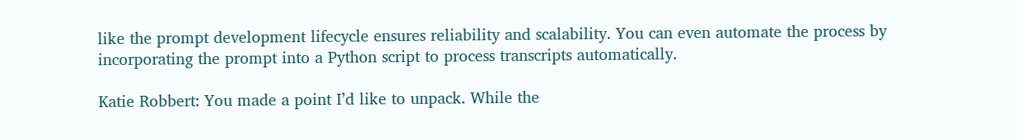like the prompt development lifecycle ensures reliability and scalability. You can even automate the process by incorporating the prompt into a Python script to process transcripts automatically.

Katie Robbert: You made a point I’d like to unpack. While the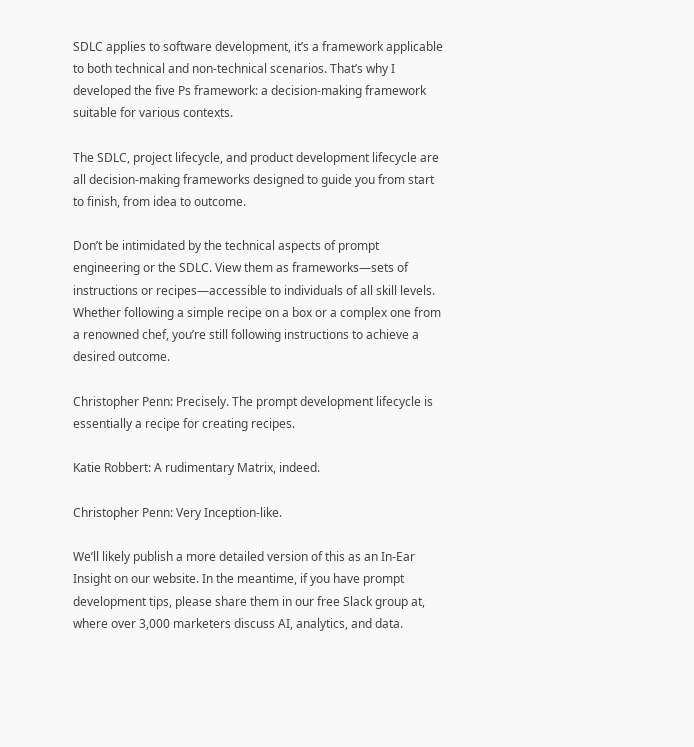SDLC applies to software development, it’s a framework applicable to both technical and non-technical scenarios. That’s why I developed the five Ps framework: a decision-making framework suitable for various contexts.

The SDLC, project lifecycle, and product development lifecycle are all decision-making frameworks designed to guide you from start to finish, from idea to outcome.

Don’t be intimidated by the technical aspects of prompt engineering or the SDLC. View them as frameworks—sets of instructions or recipes—accessible to individuals of all skill levels. Whether following a simple recipe on a box or a complex one from a renowned chef, you’re still following instructions to achieve a desired outcome.

Christopher Penn: Precisely. The prompt development lifecycle is essentially a recipe for creating recipes.

Katie Robbert: A rudimentary Matrix, indeed.

Christopher Penn: Very Inception-like.

We’ll likely publish a more detailed version of this as an In-Ear Insight on our website. In the meantime, if you have prompt development tips, please share them in our free Slack group at, where over 3,000 marketers discuss AI, analytics, and data.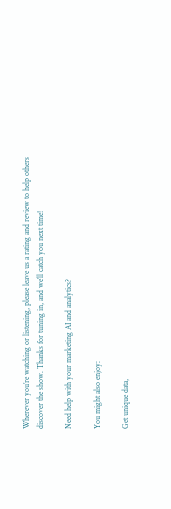Wherever you’re watching or listening, please leave us a rating and review to help others discover the show. Thanks for tuning in, and we’ll catch you next time!

Need help with your marketing AI and analytics?

You might also enjoy:

Get unique data,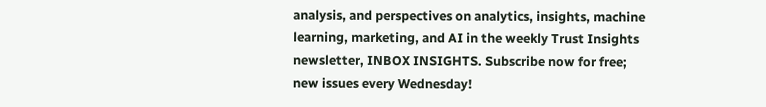analysis, and perspectives on analytics, insights, machine learning, marketing, and AI in the weekly Trust Insights newsletter, INBOX INSIGHTS. Subscribe now for free; new issues every Wednesday!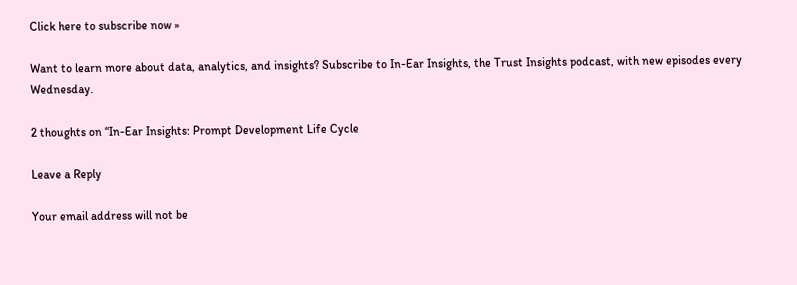Click here to subscribe now »

Want to learn more about data, analytics, and insights? Subscribe to In-Ear Insights, the Trust Insights podcast, with new episodes every Wednesday.

2 thoughts on “In-Ear Insights: Prompt Development Life Cycle

Leave a Reply

Your email address will not be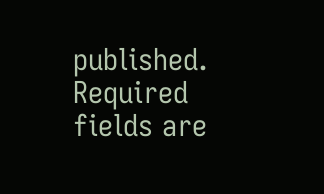published. Required fields are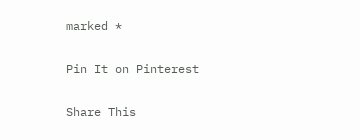marked *

Pin It on Pinterest

Share This